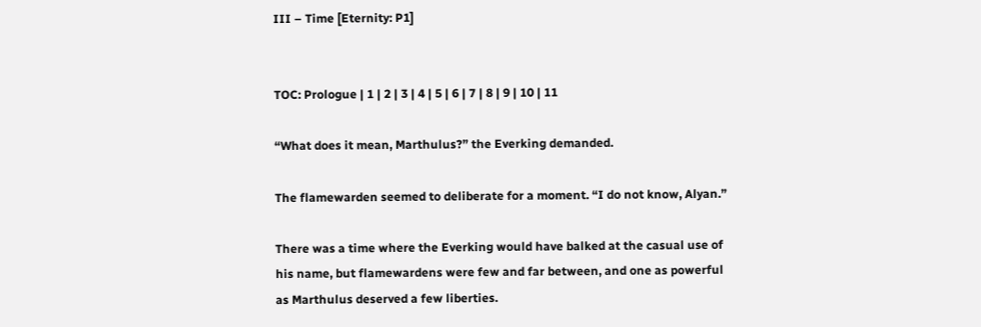III – Time [Eternity: P1]


TOC: Prologue | 1 | 2 | 3 | 4 | 5 | 6 | 7 | 8 | 9 | 10 | 11

“What does it mean, Marthulus?” the Everking demanded.

The flamewarden seemed to deliberate for a moment. “I do not know, Alyan.”

There was a time where the Everking would have balked at the casual use of his name, but flamewardens were few and far between, and one as powerful as Marthulus deserved a few liberties.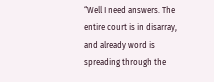“Well I need answers. The entire court is in disarray, and already word is spreading through the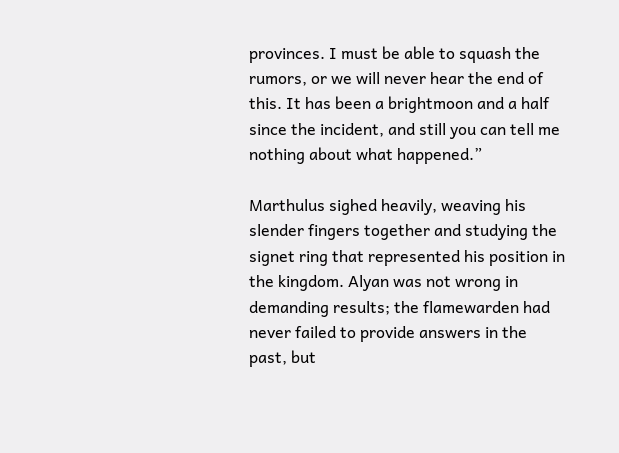provinces. I must be able to squash the rumors, or we will never hear the end of this. It has been a brightmoon and a half since the incident, and still you can tell me nothing about what happened.”

Marthulus sighed heavily, weaving his slender fingers together and studying the signet ring that represented his position in the kingdom. Alyan was not wrong in demanding results; the flamewarden had never failed to provide answers in the past, but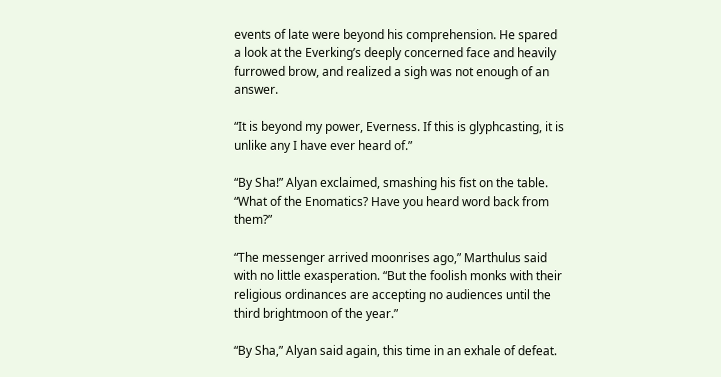events of late were beyond his comprehension. He spared a look at the Everking’s deeply concerned face and heavily furrowed brow, and realized a sigh was not enough of an answer.

“It is beyond my power, Everness. If this is glyphcasting, it is unlike any I have ever heard of.”

“By Sha!” Alyan exclaimed, smashing his fist on the table. “What of the Enomatics? Have you heard word back from them?”

“The messenger arrived moonrises ago,” Marthulus said with no little exasperation. “But the foolish monks with their religious ordinances are accepting no audiences until the third brightmoon of the year.”

“By Sha,” Alyan said again, this time in an exhale of defeat.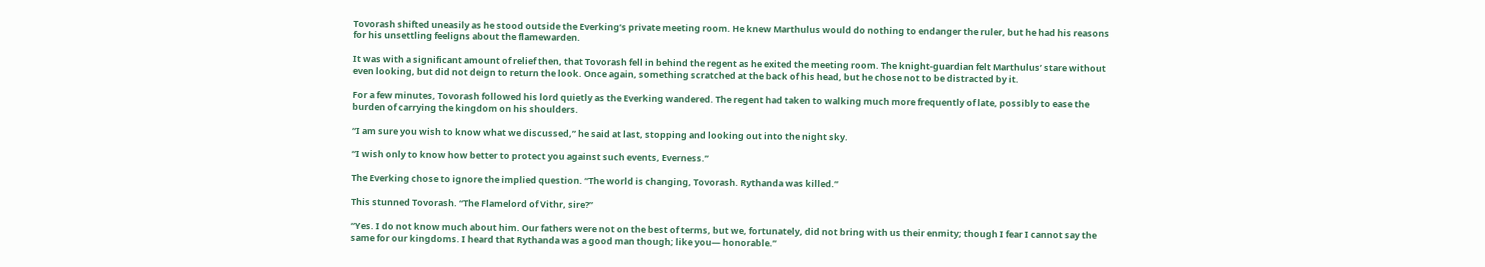Tovorash shifted uneasily as he stood outside the Everking’s private meeting room. He knew Marthulus would do nothing to endanger the ruler, but he had his reasons for his unsettling feeligns about the flamewarden.

It was with a significant amount of relief then, that Tovorash fell in behind the regent as he exited the meeting room. The knight-guardian felt Marthulus’ stare without even looking, but did not deign to return the look. Once again, something scratched at the back of his head, but he chose not to be distracted by it.

For a few minutes, Tovorash followed his lord quietly as the Everking wandered. The regent had taken to walking much more frequently of late, possibly to ease the burden of carrying the kingdom on his shoulders.

“I am sure you wish to know what we discussed,” he said at last, stopping and looking out into the night sky.

“I wish only to know how better to protect you against such events, Everness.”

The Everking chose to ignore the implied question. “The world is changing, Tovorash. Rythanda was killed.”

This stunned Tovorash. “The Flamelord of Vithr, sire?”

“Yes. I do not know much about him. Our fathers were not on the best of terms, but we, fortunately, did not bring with us their enmity; though I fear I cannot say the same for our kingdoms. I heard that Rythanda was a good man though; like you— honorable.”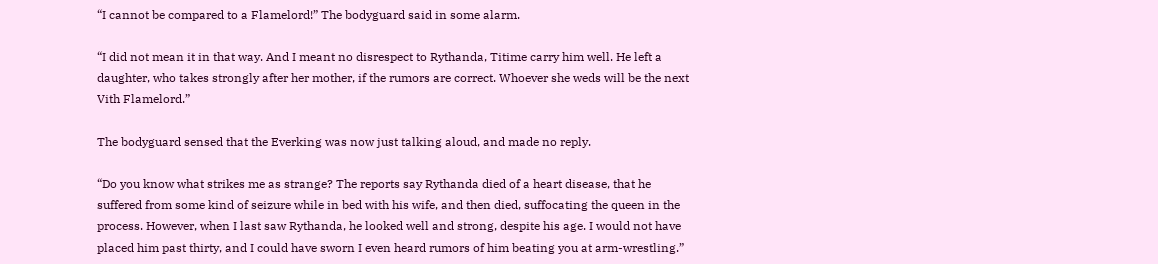“I cannot be compared to a Flamelord!” The bodyguard said in some alarm.

“I did not mean it in that way. And I meant no disrespect to Rythanda, Titime carry him well. He left a daughter, who takes strongly after her mother, if the rumors are correct. Whoever she weds will be the next Vith Flamelord.”

The bodyguard sensed that the Everking was now just talking aloud, and made no reply.

“Do you know what strikes me as strange? The reports say Rythanda died of a heart disease, that he suffered from some kind of seizure while in bed with his wife, and then died, suffocating the queen in the process. However, when I last saw Rythanda, he looked well and strong, despite his age. I would not have placed him past thirty, and I could have sworn I even heard rumors of him beating you at arm-wrestling.”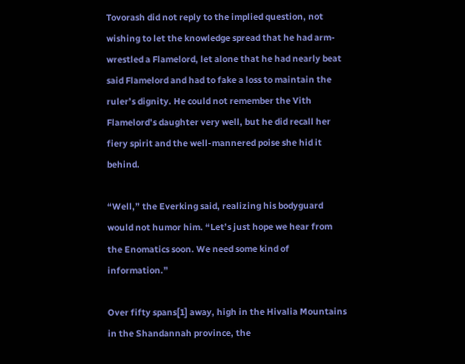Tovorash did not reply to the implied question, not wishing to let the knowledge spread that he had arm-wrestled a Flamelord, let alone that he had nearly beat said Flamelord and had to fake a loss to maintain the ruler’s dignity. He could not remember the Vith Flamelord’s daughter very well, but he did recall her fiery spirit and the well-mannered poise she hid it behind.

“Well,” the Everking said, realizing his bodyguard would not humor him. “Let’s just hope we hear from the Enomatics soon. We need some kind of information.”

Over fifty spans[1] away, high in the Hivalia Mountains in the Shandannah province, the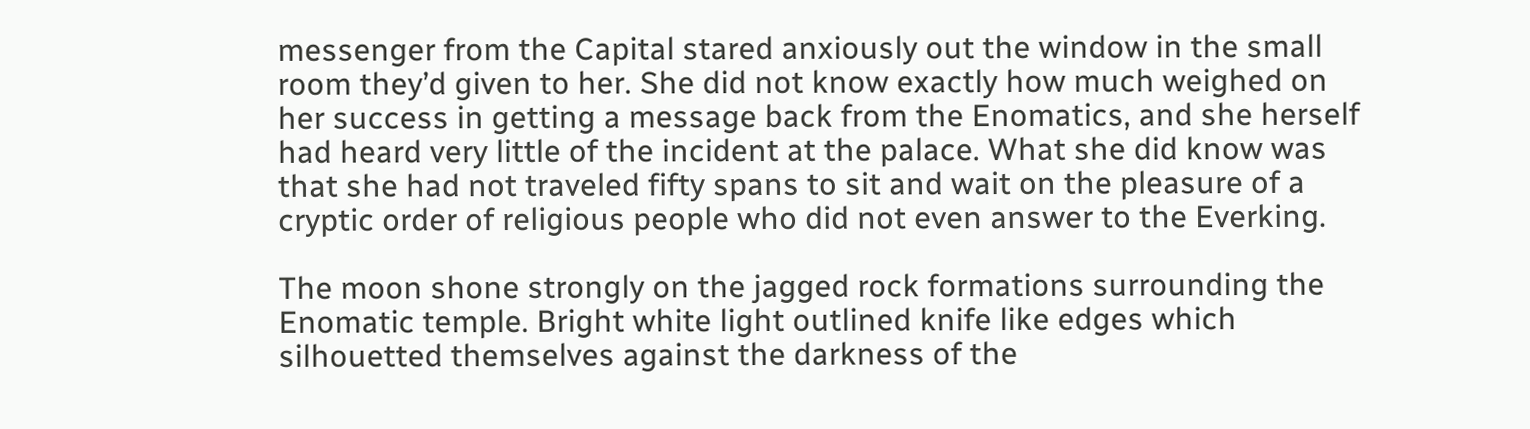messenger from the Capital stared anxiously out the window in the small room they’d given to her. She did not know exactly how much weighed on her success in getting a message back from the Enomatics, and she herself had heard very little of the incident at the palace. What she did know was that she had not traveled fifty spans to sit and wait on the pleasure of a cryptic order of religious people who did not even answer to the Everking.

The moon shone strongly on the jagged rock formations surrounding the Enomatic temple. Bright white light outlined knife like edges which silhouetted themselves against the darkness of the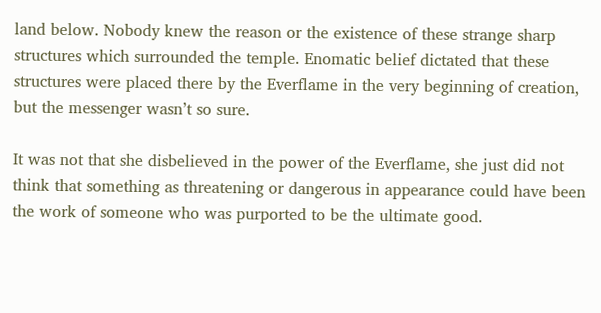land below. Nobody knew the reason or the existence of these strange sharp structures which surrounded the temple. Enomatic belief dictated that these structures were placed there by the Everflame in the very beginning of creation, but the messenger wasn’t so sure.

It was not that she disbelieved in the power of the Everflame, she just did not think that something as threatening or dangerous in appearance could have been the work of someone who was purported to be the ultimate good.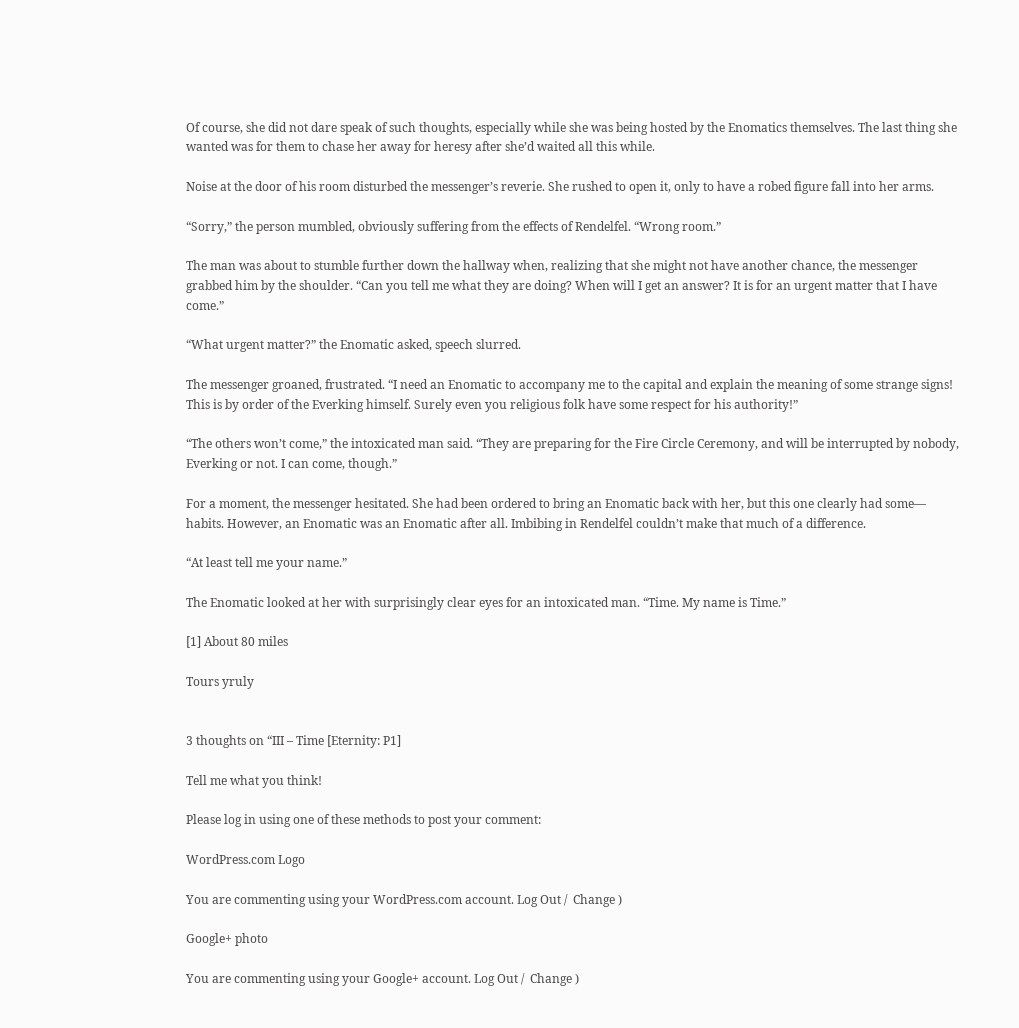Of course, she did not dare speak of such thoughts, especially while she was being hosted by the Enomatics themselves. The last thing she wanted was for them to chase her away for heresy after she’d waited all this while.

Noise at the door of his room disturbed the messenger’s reverie. She rushed to open it, only to have a robed figure fall into her arms.

“Sorry,” the person mumbled, obviously suffering from the effects of Rendelfel. “Wrong room.”

The man was about to stumble further down the hallway when, realizing that she might not have another chance, the messenger grabbed him by the shoulder. “Can you tell me what they are doing? When will I get an answer? It is for an urgent matter that I have come.”

“What urgent matter?” the Enomatic asked, speech slurred.

The messenger groaned, frustrated. “I need an Enomatic to accompany me to the capital and explain the meaning of some strange signs! This is by order of the Everking himself. Surely even you religious folk have some respect for his authority!”

“The others won’t come,” the intoxicated man said. “They are preparing for the Fire Circle Ceremony, and will be interrupted by nobody, Everking or not. I can come, though.”

For a moment, the messenger hesitated. She had been ordered to bring an Enomatic back with her, but this one clearly had some— habits. However, an Enomatic was an Enomatic after all. Imbibing in Rendelfel couldn’t make that much of a difference.

“At least tell me your name.”

The Enomatic looked at her with surprisingly clear eyes for an intoxicated man. “Time. My name is Time.”

[1] About 80 miles

Tours yruly


3 thoughts on “III – Time [Eternity: P1]

Tell me what you think!

Please log in using one of these methods to post your comment:

WordPress.com Logo

You are commenting using your WordPress.com account. Log Out /  Change )

Google+ photo

You are commenting using your Google+ account. Log Out /  Change )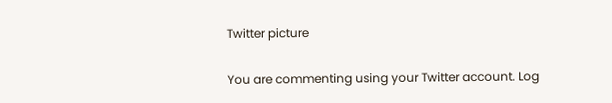Twitter picture

You are commenting using your Twitter account. Log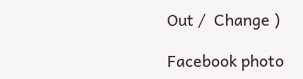Out /  Change )

Facebook photo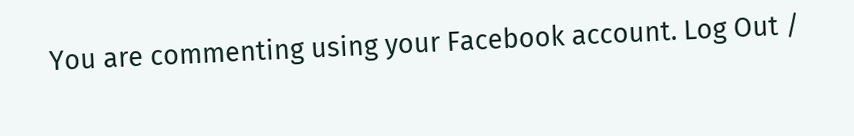You are commenting using your Facebook account. Log Out /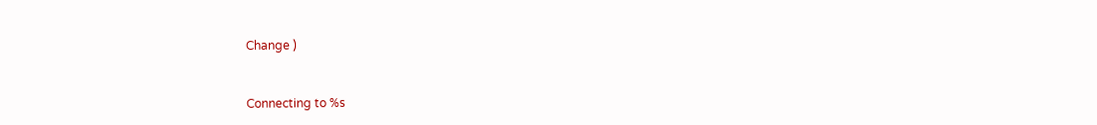Change )


Connecting to %s